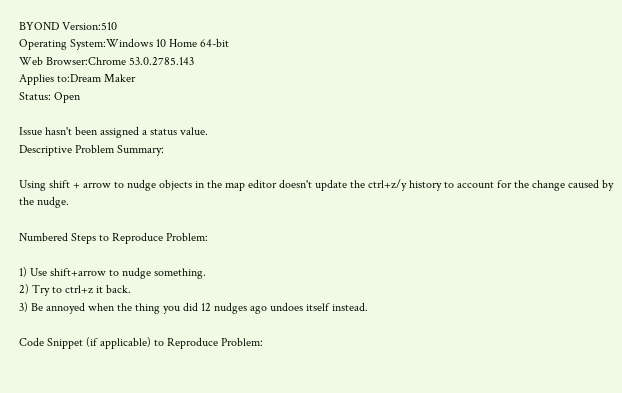BYOND Version:510
Operating System:Windows 10 Home 64-bit
Web Browser:Chrome 53.0.2785.143
Applies to:Dream Maker
Status: Open

Issue hasn't been assigned a status value.
Descriptive Problem Summary:

Using shift + arrow to nudge objects in the map editor doesn't update the ctrl+z/y history to account for the change caused by the nudge.

Numbered Steps to Reproduce Problem:

1) Use shift+arrow to nudge something.
2) Try to ctrl+z it back.
3) Be annoyed when the thing you did 12 nudges ago undoes itself instead.

Code Snippet (if applicable) to Reproduce Problem: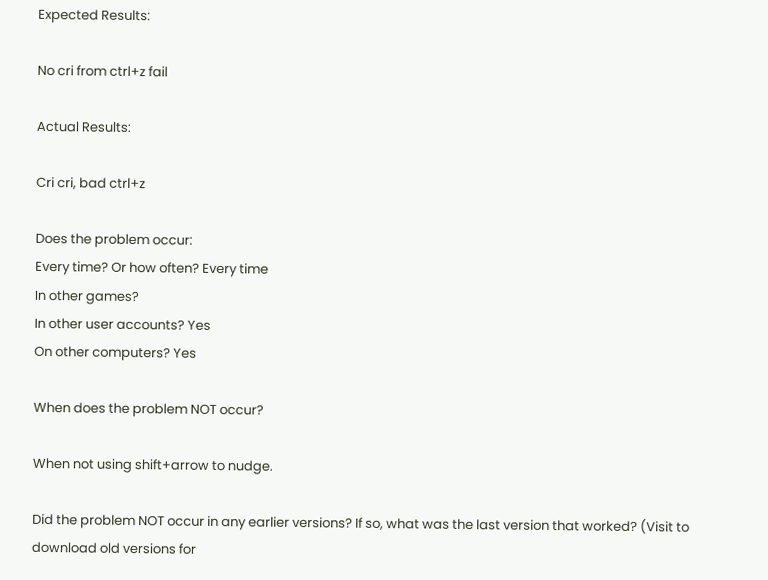Expected Results:

No cri from ctrl+z fail

Actual Results:

Cri cri, bad ctrl+z

Does the problem occur:
Every time? Or how often? Every time
In other games?
In other user accounts? Yes
On other computers? Yes

When does the problem NOT occur?

When not using shift+arrow to nudge.

Did the problem NOT occur in any earlier versions? If so, what was the last version that worked? (Visit to download old versions for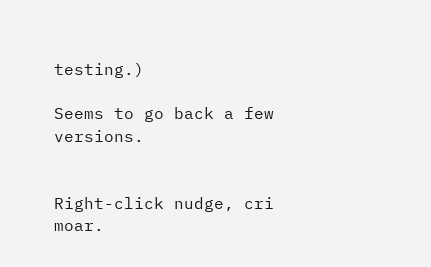testing.)

Seems to go back a few versions.


Right-click nudge, cri moar.